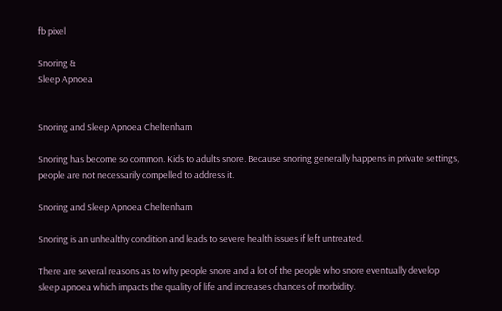fb pixel

Snoring &
Sleep Apnoea


Snoring and Sleep Apnoea Cheltenham

Snoring has become so common. Kids to adults snore. Because snoring generally happens in private settings, people are not necessarily compelled to address it.

Snoring and Sleep Apnoea Cheltenham

Snoring is an unhealthy condition and leads to severe health issues if left untreated.

There are several reasons as to why people snore and a lot of the people who snore eventually develop sleep apnoea which impacts the quality of life and increases chances of morbidity.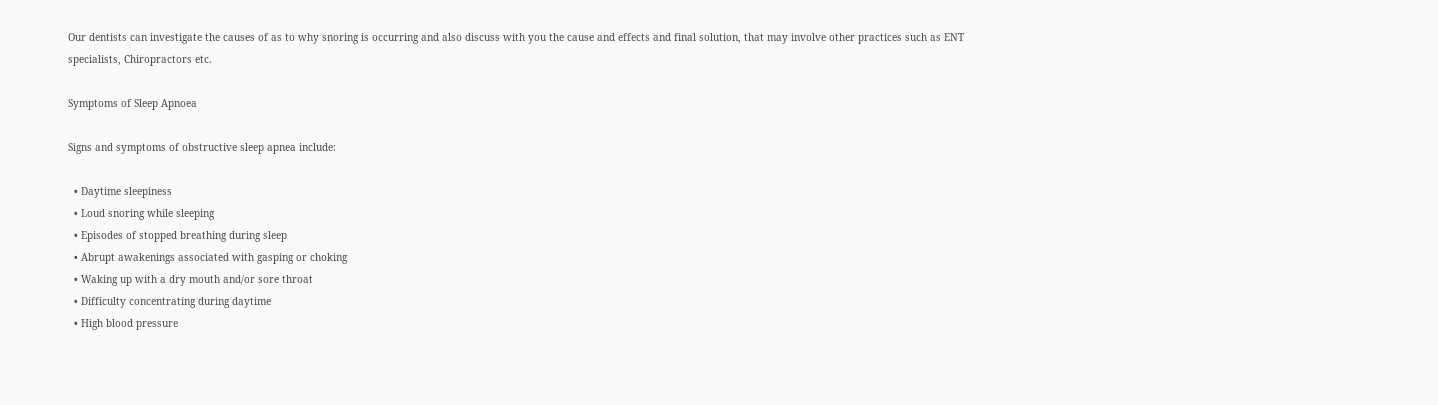Our dentists can investigate the causes of as to why snoring is occurring and also discuss with you the cause and effects and final solution, that may involve other practices such as ENT specialists, Chiropractors etc.

Symptoms of Sleep Apnoea

Signs and symptoms of obstructive sleep apnea include:

  • Daytime sleepiness
  • Loud snoring while sleeping
  • Episodes of stopped breathing during sleep
  • Abrupt awakenings associated with gasping or choking
  • Waking up with a dry mouth and/or sore throat
  • Difficulty concentrating during daytime
  • High blood pressure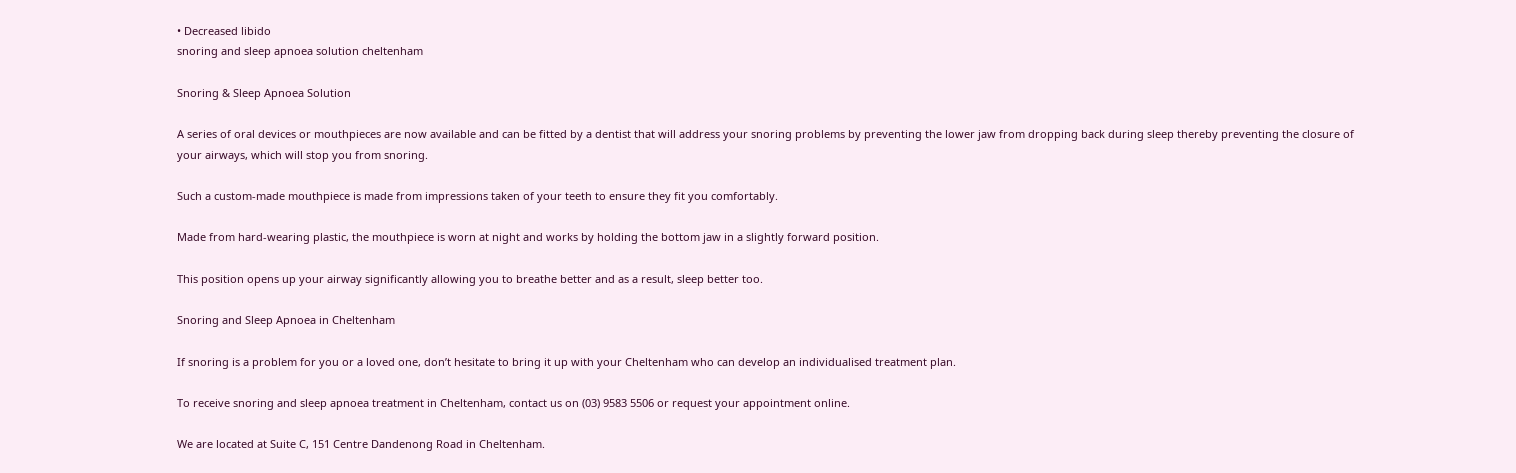• Decreased libido
snoring and sleep apnoea solution cheltenham

Snoring & Sleep Apnoea Solution

A series of oral devices or mouthpieces are now available and can be fitted by a dentist that will address your snoring problems by preventing the lower jaw from dropping back during sleep thereby preventing the closure of your airways, which will stop you from snoring.

Such a custom-made mouthpiece is made from impressions taken of your teeth to ensure they fit you comfortably.

Made from hard-wearing plastic, the mouthpiece is worn at night and works by holding the bottom jaw in a slightly forward position.

This position opens up your airway significantly allowing you to breathe better and as a result, sleep better too.

Snoring and Sleep Apnoea in Cheltenham

If snoring is a problem for you or a loved one, don’t hesitate to bring it up with your Cheltenham who can develop an individualised treatment plan.

To receive snoring and sleep apnoea treatment in Cheltenham, contact us on (03) 9583 5506 or request your appointment online.

We are located at Suite C, 151 Centre Dandenong Road in Cheltenham.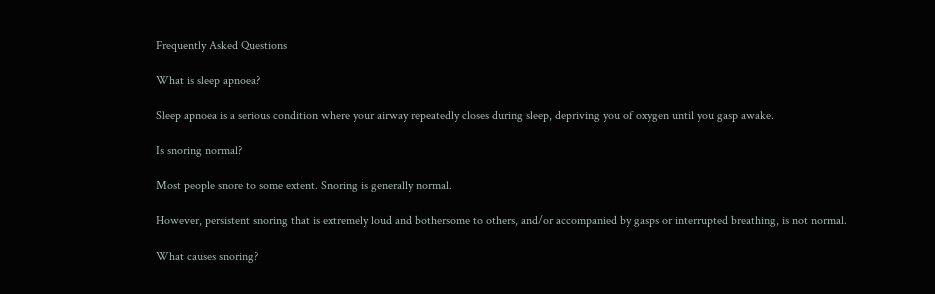Frequently Asked Questions

What is sleep apnoea?

Sleep apnoea is a serious condition where your airway repeatedly closes during sleep, depriving you of oxygen until you gasp awake.

Is snoring normal?

Most people snore to some extent. Snoring is generally normal.

However, persistent snoring that is extremely loud and bothersome to others, and/or accompanied by gasps or interrupted breathing, is not normal.

What causes snoring?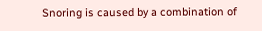Snoring is caused by a combination of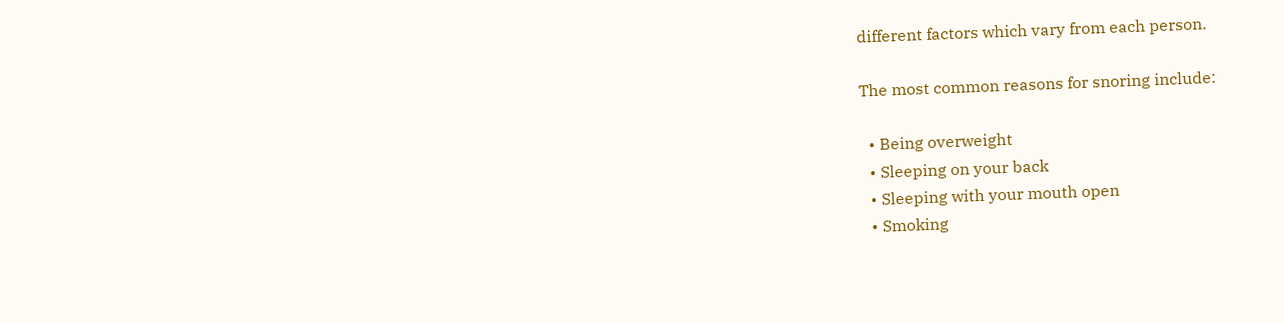different factors which vary from each person.

The most common reasons for snoring include:

  • Being overweight
  • Sleeping on your back
  • Sleeping with your mouth open
  • Smoking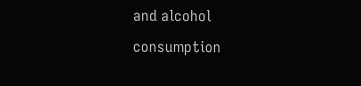and alcohol consumption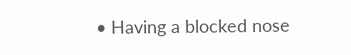• Having a blocked nose